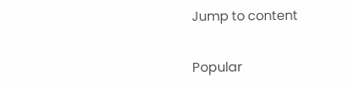Jump to content


Popular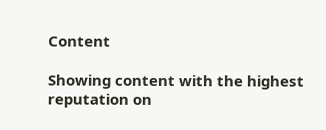Content

Showing content with the highest reputation on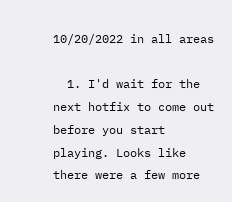10/20/2022 in all areas

  1. I'd wait for the next hotfix to come out before you start playing. Looks like there were a few more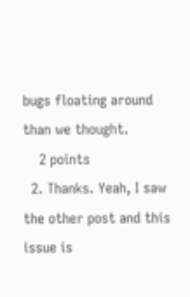bugs floating around than we thought.
    2 points
  2. Thanks. Yeah, I saw the other post and this issue is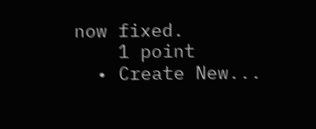now fixed.
    1 point
  • Create New...